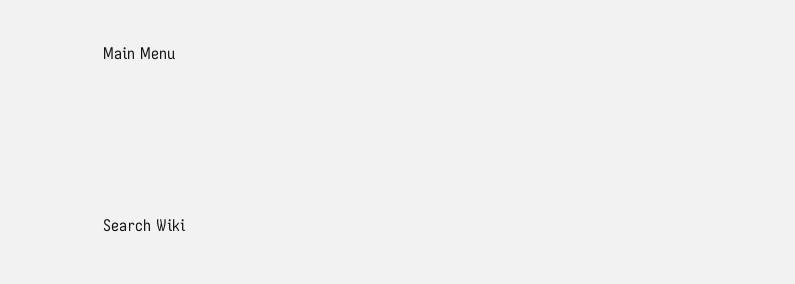Main Menu





Search Wiki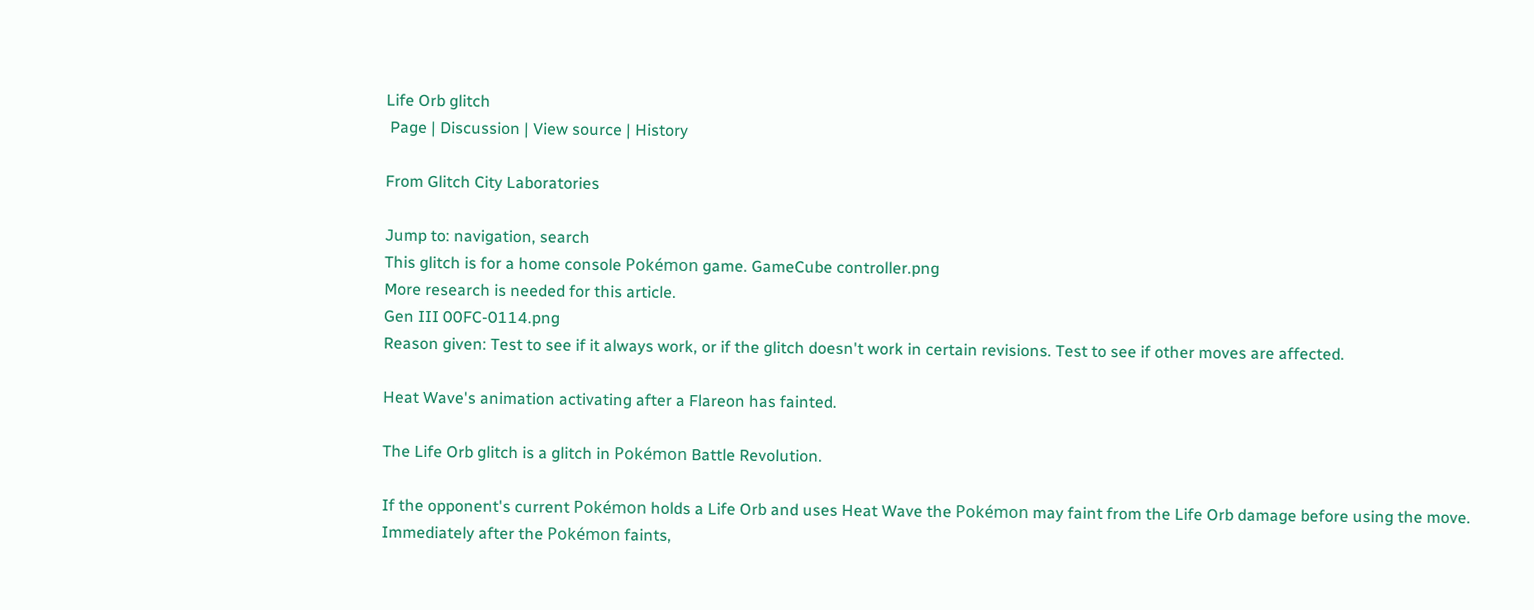Life Orb glitch
 Page | Discussion | View source | History

From Glitch City Laboratories

Jump to: navigation, search
This glitch is for a home console Pokémon game. GameCube controller.png
More research is needed for this article.
Gen III 00FC-0114.png
Reason given: Test to see if it always work, or if the glitch doesn't work in certain revisions. Test to see if other moves are affected.

Heat Wave's animation activating after a Flareon has fainted.

The Life Orb glitch is a glitch in Pokémon Battle Revolution.

If the opponent's current Pokémon holds a Life Orb and uses Heat Wave the Pokémon may faint from the Life Orb damage before using the move. Immediately after the Pokémon faints,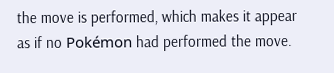the move is performed, which makes it appear as if no Pokémon had performed the move.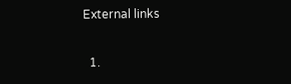External links

  1.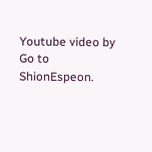Youtube video by Go to ShionEspeon.